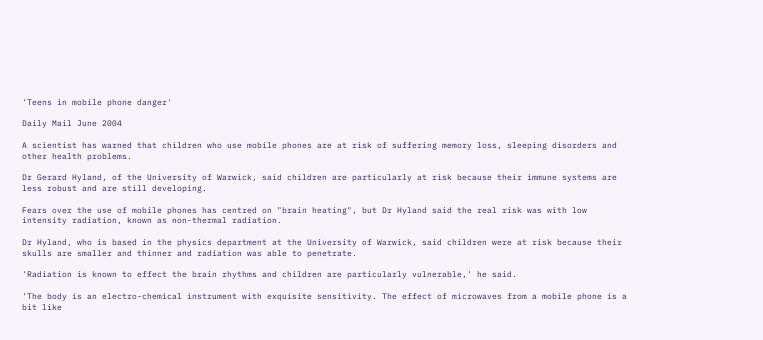'Teens in mobile phone danger'

Daily Mail June 2004

A scientist has warned that children who use mobile phones are at risk of suffering memory loss, sleeping disorders and other health problems.

Dr Gerard Hyland, of the University of Warwick, said children are particularly at risk because their immune systems are less robust and are still developing.

Fears over the use of mobile phones has centred on "brain heating", but Dr Hyland said the real risk was with low intensity radiation, known as non-thermal radiation.

Dr Hyland, who is based in the physics department at the University of Warwick, said children were at risk because their skulls are smaller and thinner and radiation was able to penetrate.

'Radiation is known to effect the brain rhythms and children are particularly vulnerable,' he said.

'The body is an electro-chemical instrument with exquisite sensitivity. The effect of microwaves from a mobile phone is a bit like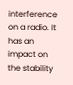interference on a radio. It has an impact on the stability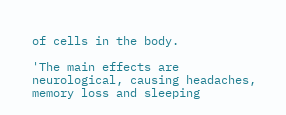of cells in the body.

'The main effects are neurological, causing headaches, memory loss and sleeping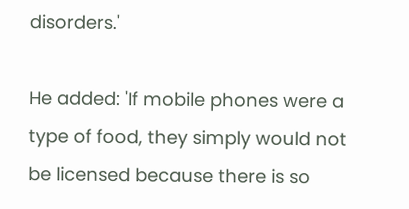disorders.'

He added: 'If mobile phones were a type of food, they simply would not be licensed because there is so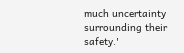much uncertainty surrounding their safety.'